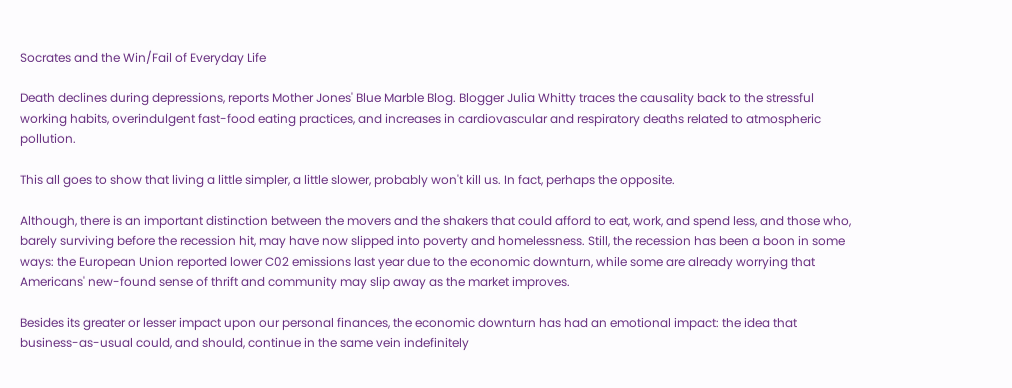Socrates and the Win/Fail of Everyday Life

Death declines during depressions, reports Mother Jones' Blue Marble Blog. Blogger Julia Whitty traces the causality back to the stressful working habits, overindulgent fast-food eating practices, and increases in cardiovascular and respiratory deaths related to atmospheric pollution.

This all goes to show that living a little simpler, a little slower, probably won't kill us. In fact, perhaps the opposite.

Although, there is an important distinction between the movers and the shakers that could afford to eat, work, and spend less, and those who, barely surviving before the recession hit, may have now slipped into poverty and homelessness. Still, the recession has been a boon in some ways: the European Union reported lower C02 emissions last year due to the economic downturn, while some are already worrying that Americans' new-found sense of thrift and community may slip away as the market improves.

Besides its greater or lesser impact upon our personal finances, the economic downturn has had an emotional impact: the idea that business-as-usual could, and should, continue in the same vein indefinitely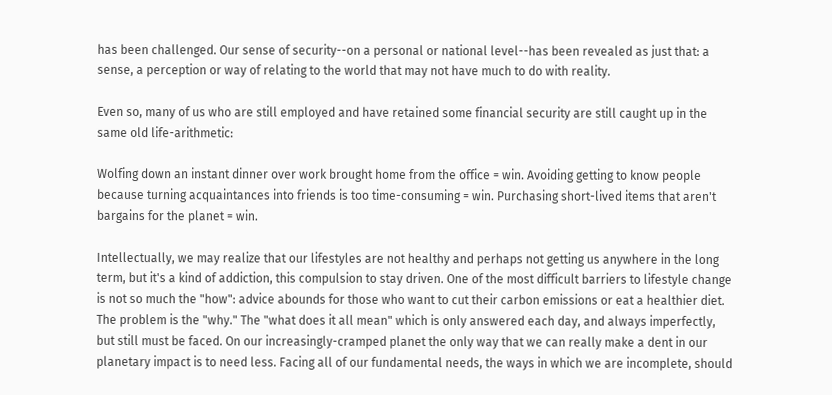has been challenged. Our sense of security--on a personal or national level--has been revealed as just that: a sense, a perception or way of relating to the world that may not have much to do with reality.

Even so, many of us who are still employed and have retained some financial security are still caught up in the same old life-arithmetic:

Wolfing down an instant dinner over work brought home from the office = win. Avoiding getting to know people because turning acquaintances into friends is too time-consuming = win. Purchasing short-lived items that aren't bargains for the planet = win.

Intellectually, we may realize that our lifestyles are not healthy and perhaps not getting us anywhere in the long term, but it's a kind of addiction, this compulsion to stay driven. One of the most difficult barriers to lifestyle change is not so much the "how": advice abounds for those who want to cut their carbon emissions or eat a healthier diet. The problem is the "why." The "what does it all mean" which is only answered each day, and always imperfectly, but still must be faced. On our increasingly-cramped planet the only way that we can really make a dent in our planetary impact is to need less. Facing all of our fundamental needs, the ways in which we are incomplete, should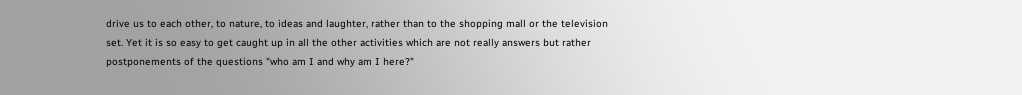drive us to each other, to nature, to ideas and laughter, rather than to the shopping mall or the television set. Yet it is so easy to get caught up in all the other activities which are not really answers but rather postponements of the questions "who am I and why am I here?"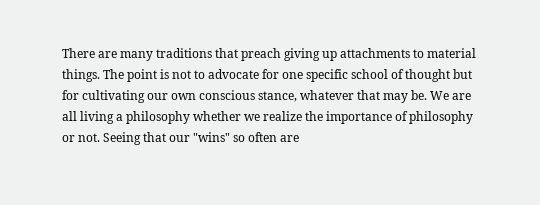There are many traditions that preach giving up attachments to material things. The point is not to advocate for one specific school of thought but for cultivating our own conscious stance, whatever that may be. We are all living a philosophy whether we realize the importance of philosophy or not. Seeing that our "wins" so often are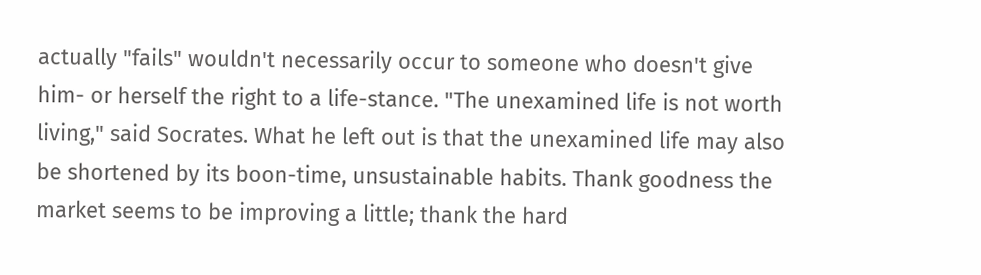actually "fails" wouldn't necessarily occur to someone who doesn't give him- or herself the right to a life-stance. "The unexamined life is not worth living," said Socrates. What he left out is that the unexamined life may also be shortened by its boon-time, unsustainable habits. Thank goodness the market seems to be improving a little; thank the hard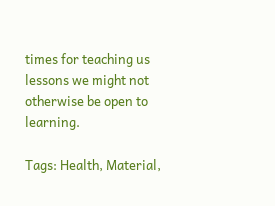times for teaching us lessons we might not otherwise be open to learning.

Tags: Health, Material,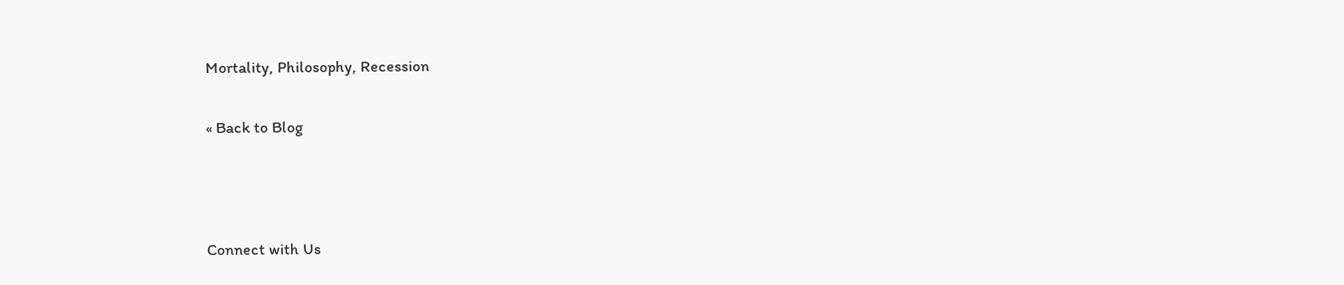Mortality, Philosophy, Recession

« Back to Blog



Connect with Us